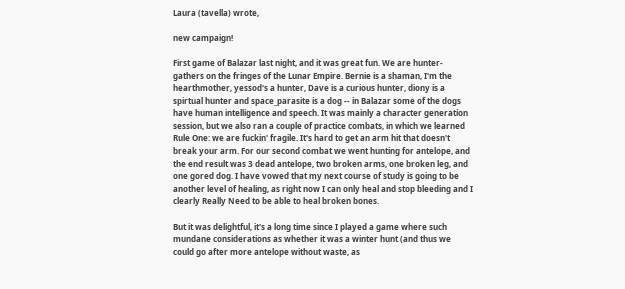Laura (tavella) wrote,

new campaign!

First game of Balazar last night, and it was great fun. We are hunter-gathers on the fringes of the Lunar Empire. Bernie is a shaman, I'm the hearthmother, yessod's a hunter, Dave is a curious hunter, diony is a spirtual hunter and space_parasite is a dog -- in Balazar some of the dogs have human intelligence and speech. It was mainly a character generation session, but we also ran a couple of practice combats, in which we learned Rule One: we are fuckin' fragile. It's hard to get an arm hit that doesn't break your arm. For our second combat we went hunting for antelope, and the end result was 3 dead antelope, two broken arms, one broken leg, and one gored dog. I have vowed that my next course of study is going to be another level of healing, as right now I can only heal and stop bleeding and I clearly Really Need to be able to heal broken bones.

But it was delightful, it's a long time since I played a game where such mundane considerations as whether it was a winter hunt (and thus we could go after more antelope without waste, as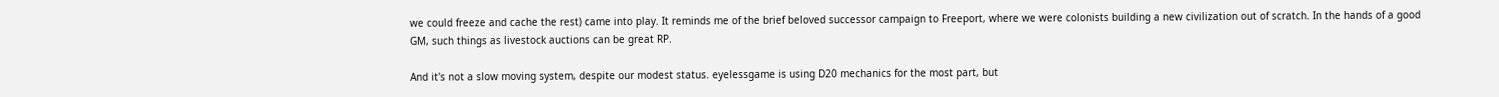we could freeze and cache the rest) came into play. It reminds me of the brief beloved successor campaign to Freeport, where we were colonists building a new civilization out of scratch. In the hands of a good GM, such things as livestock auctions can be great RP.

And it's not a slow moving system, despite our modest status. eyelessgame is using D20 mechanics for the most part, but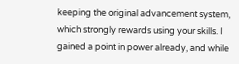keeping the original advancement system, which strongly rewards using your skills. I gained a point in power already, and while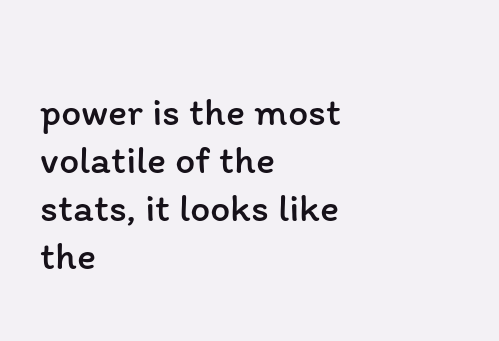power is the most volatile of the stats, it looks like the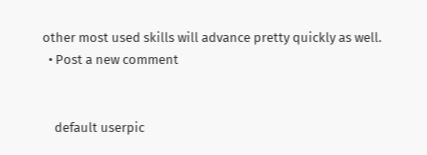other most used skills will advance pretty quickly as well.
  • Post a new comment


    default userpic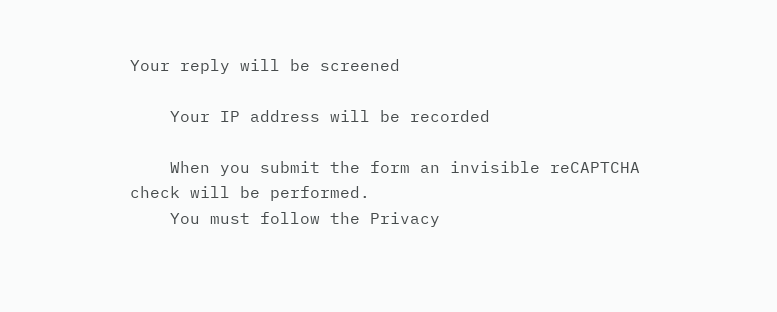Your reply will be screened

    Your IP address will be recorded

    When you submit the form an invisible reCAPTCHA check will be performed.
    You must follow the Privacy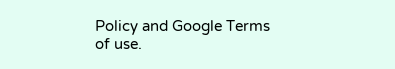Policy and Google Terms of use.